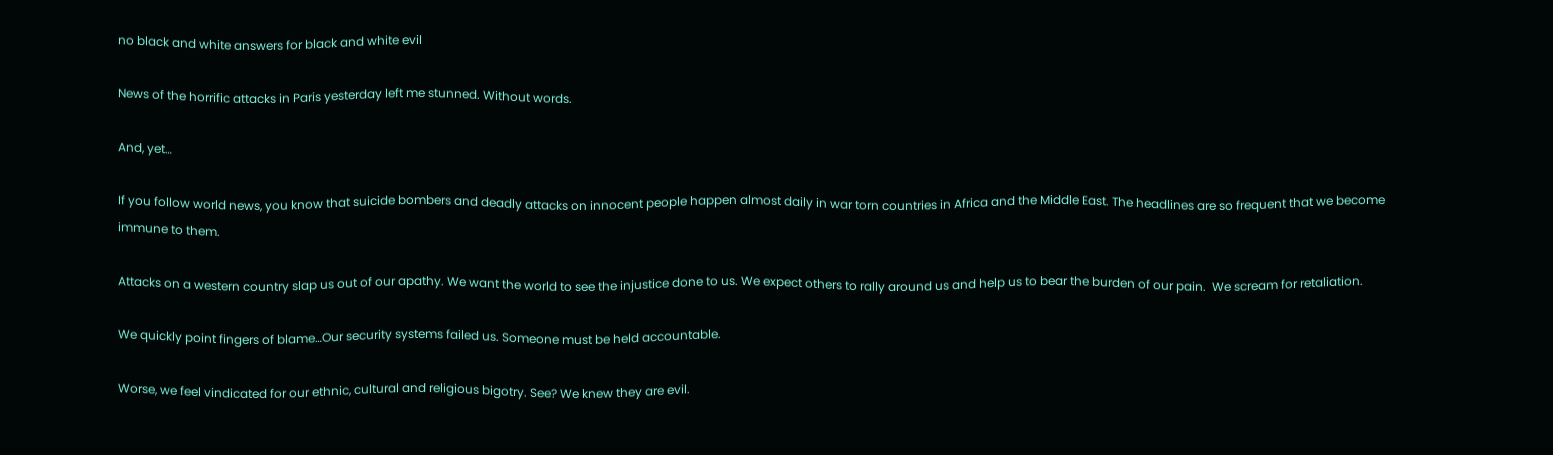no black and white answers for black and white evil

News of the horrific attacks in Paris yesterday left me stunned. Without words.

And, yet…

If you follow world news, you know that suicide bombers and deadly attacks on innocent people happen almost daily in war torn countries in Africa and the Middle East. The headlines are so frequent that we become immune to them.

Attacks on a western country slap us out of our apathy. We want the world to see the injustice done to us. We expect others to rally around us and help us to bear the burden of our pain.  We scream for retaliation.

We quickly point fingers of blame…Our security systems failed us. Someone must be held accountable.

Worse, we feel vindicated for our ethnic, cultural and religious bigotry. See? We knew they are evil.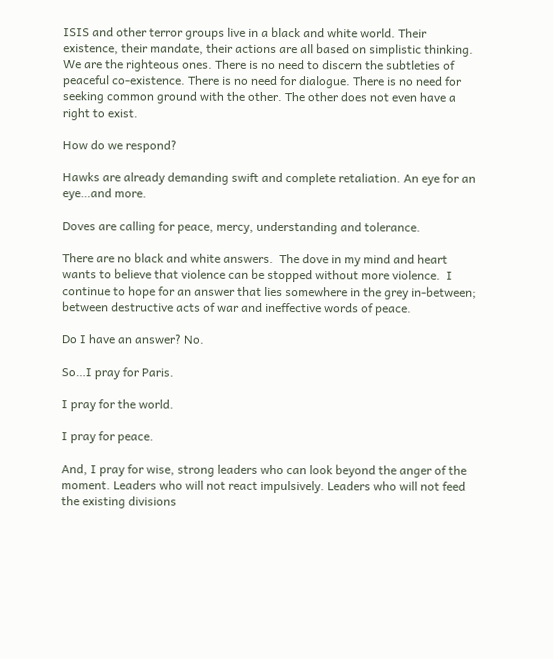ISIS and other terror groups live in a black and white world. Their existence, their mandate, their actions are all based on simplistic thinking. We are the righteous ones. There is no need to discern the subtleties of peaceful co-existence. There is no need for dialogue. There is no need for seeking common ground with the other. The other does not even have a right to exist.

How do we respond?

Hawks are already demanding swift and complete retaliation. An eye for an eye…and more.

Doves are calling for peace, mercy, understanding and tolerance.

There are no black and white answers.  The dove in my mind and heart wants to believe that violence can be stopped without more violence.  I continue to hope for an answer that lies somewhere in the grey in-between; between destructive acts of war and ineffective words of peace.

Do I have an answer? No.

So…I pray for Paris.

I pray for the world.

I pray for peace.

And, I pray for wise, strong leaders who can look beyond the anger of the moment. Leaders who will not react impulsively. Leaders who will not feed the existing divisions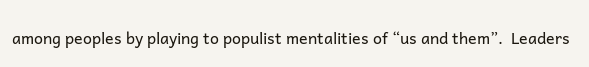among peoples by playing to populist mentalities of “us and them”.  Leaders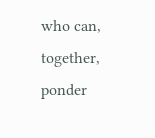who can, together, ponder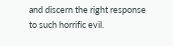and discern the right response to such horrific evil.